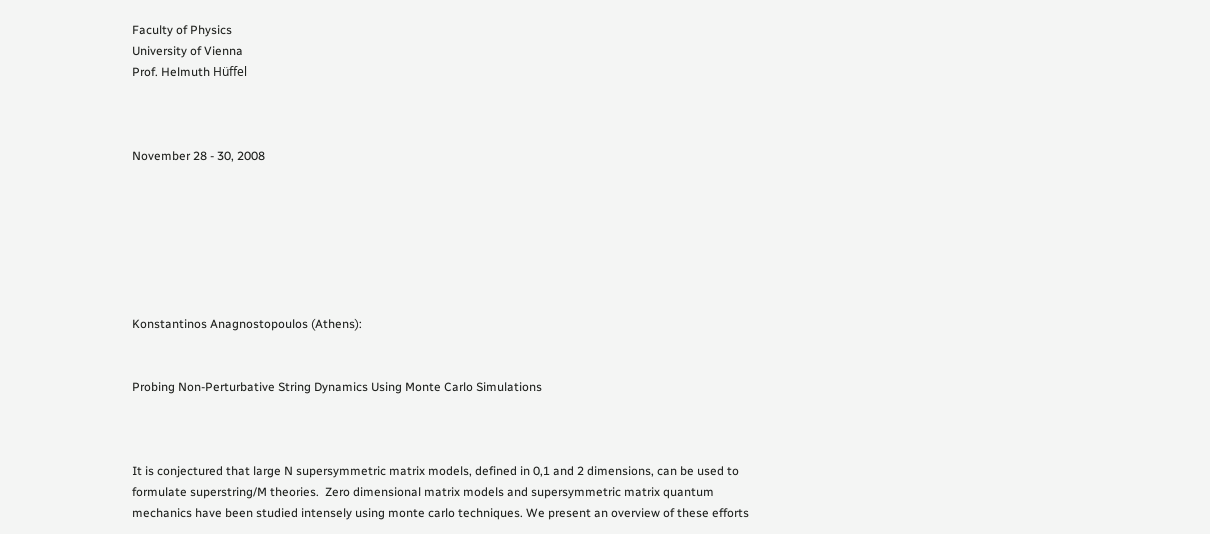Faculty of Physics
University of Vienna
Prof. Helmuth Hüffel



November 28 - 30, 2008







Konstantinos Anagnostopoulos (Athens):


Probing Non-Perturbative String Dynamics Using Monte Carlo Simulations



It is conjectured that large N supersymmetric matrix models, defined in 0,1 and 2 dimensions, can be used to formulate superstring/M theories.  Zero dimensional matrix models and supersymmetric matrix quantum mechanics have been studied intensely using monte carlo techniques. We present an overview of these efforts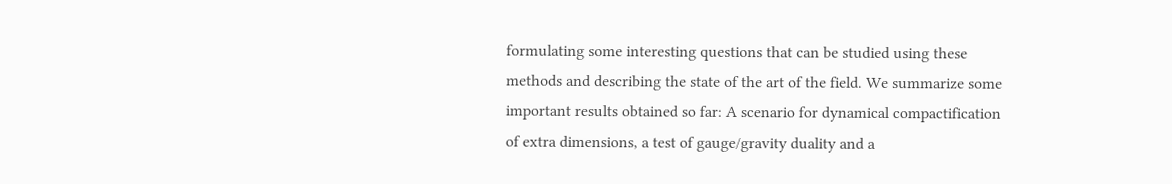formulating some interesting questions that can be studied using these methods and describing the state of the art of the field. We summarize some important results obtained so far: A scenario for dynamical compactification of extra dimensions, a test of gauge/gravity duality and a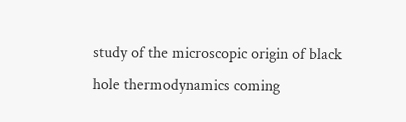study of the microscopic origin of black hole thermodynamics coming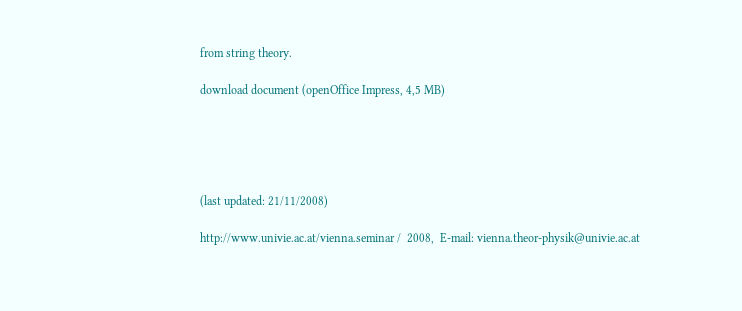from string theory.

download document (openOffice Impress, 4,5 MB)





(last updated: 21/11/2008)

http://www.univie.ac.at/vienna.seminar /  2008,  E-mail: vienna.theor-physik@univie.ac.at